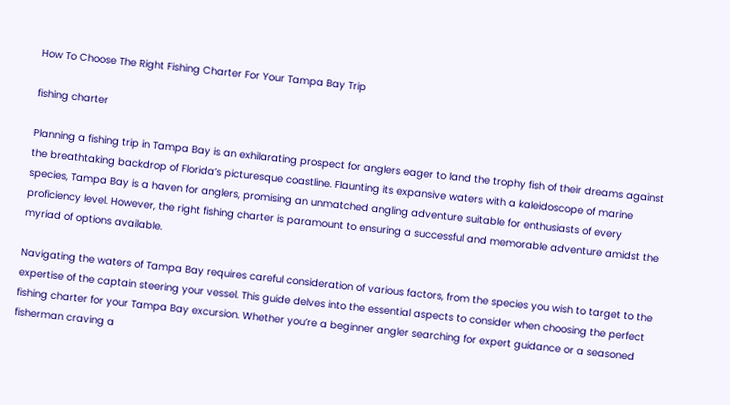How To Choose The Right Fishing Charter For Your Tampa Bay Trip

fishing charter

Planning a fishing trip in Tampa Bay is an exhilarating prospect for anglers eager to land the trophy fish of their dreams against the breathtaking backdrop of Florida’s picturesque coastline. Flaunting its expansive waters with a kaleidoscope of marine species, Tampa Bay is a haven for anglers, promising an unmatched angling adventure suitable for enthusiasts of every proficiency level. However, the right fishing charter is paramount to ensuring a successful and memorable adventure amidst the myriad of options available.

Navigating the waters of Tampa Bay requires careful consideration of various factors, from the species you wish to target to the expertise of the captain steering your vessel. This guide delves into the essential aspects to consider when choosing the perfect fishing charter for your Tampa Bay excursion. Whether you’re a beginner angler searching for expert guidance or a seasoned fisherman craving a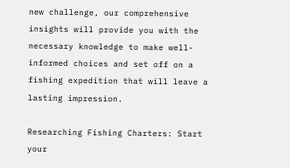new challenge, our comprehensive insights will provide you with the necessary knowledge to make well-informed choices and set off on a fishing expedition that will leave a lasting impression.

Researching Fishing Charters: Start your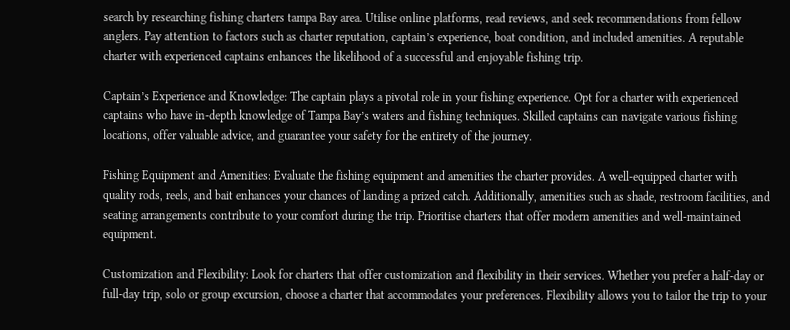search by researching fishing charters tampa Bay area. Utilise online platforms, read reviews, and seek recommendations from fellow anglers. Pay attention to factors such as charter reputation, captain’s experience, boat condition, and included amenities. A reputable charter with experienced captains enhances the likelihood of a successful and enjoyable fishing trip.

Captain’s Experience and Knowledge: The captain plays a pivotal role in your fishing experience. Opt for a charter with experienced captains who have in-depth knowledge of Tampa Bay’s waters and fishing techniques. Skilled captains can navigate various fishing locations, offer valuable advice, and guarantee your safety for the entirety of the journey.

Fishing Equipment and Amenities: Evaluate the fishing equipment and amenities the charter provides. A well-equipped charter with quality rods, reels, and bait enhances your chances of landing a prized catch. Additionally, amenities such as shade, restroom facilities, and seating arrangements contribute to your comfort during the trip. Prioritise charters that offer modern amenities and well-maintained equipment.

Customization and Flexibility: Look for charters that offer customization and flexibility in their services. Whether you prefer a half-day or full-day trip, solo or group excursion, choose a charter that accommodates your preferences. Flexibility allows you to tailor the trip to your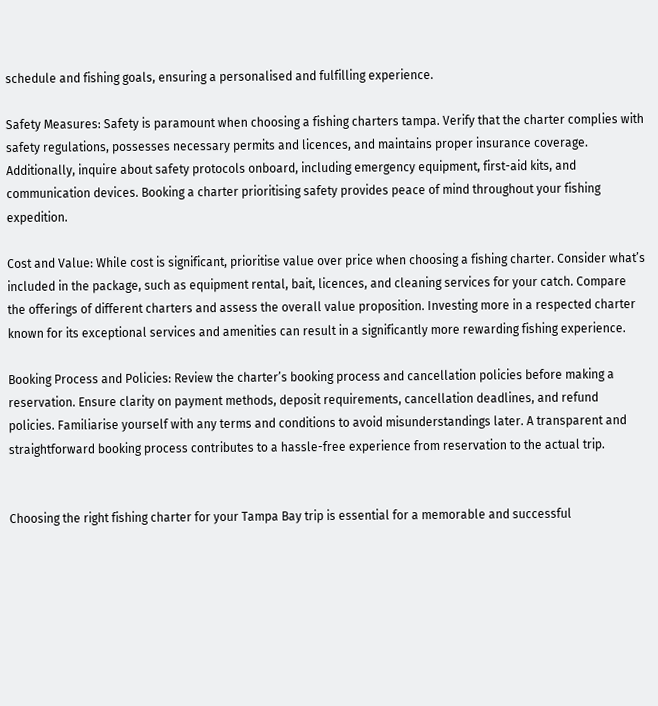schedule and fishing goals, ensuring a personalised and fulfilling experience.

Safety Measures: Safety is paramount when choosing a fishing charters tampa. Verify that the charter complies with safety regulations, possesses necessary permits and licences, and maintains proper insurance coverage. Additionally, inquire about safety protocols onboard, including emergency equipment, first-aid kits, and communication devices. Booking a charter prioritising safety provides peace of mind throughout your fishing expedition.

Cost and Value: While cost is significant, prioritise value over price when choosing a fishing charter. Consider what’s included in the package, such as equipment rental, bait, licences, and cleaning services for your catch. Compare the offerings of different charters and assess the overall value proposition. Investing more in a respected charter known for its exceptional services and amenities can result in a significantly more rewarding fishing experience.

Booking Process and Policies: Review the charter’s booking process and cancellation policies before making a reservation. Ensure clarity on payment methods, deposit requirements, cancellation deadlines, and refund policies. Familiarise yourself with any terms and conditions to avoid misunderstandings later. A transparent and straightforward booking process contributes to a hassle-free experience from reservation to the actual trip.


Choosing the right fishing charter for your Tampa Bay trip is essential for a memorable and successful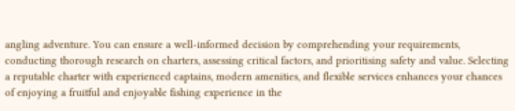angling adventure. You can ensure a well-informed decision by comprehending your requirements, conducting thorough research on charters, assessing critical factors, and prioritising safety and value. Selecting a reputable charter with experienced captains, modern amenities, and flexible services enhances your chances of enjoying a fruitful and enjoyable fishing experience in the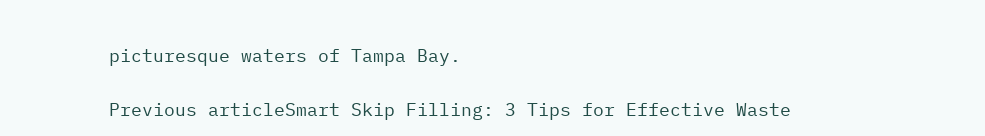picturesque waters of Tampa Bay.

Previous articleSmart Skip Filling: 3 Tips for Effective Waste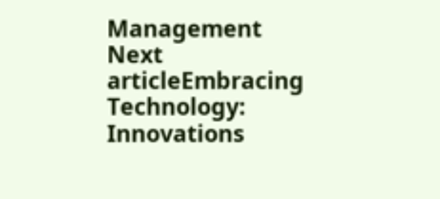Management
Next articleEmbracing Technology: Innovations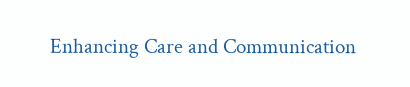Enhancing Care and Communication